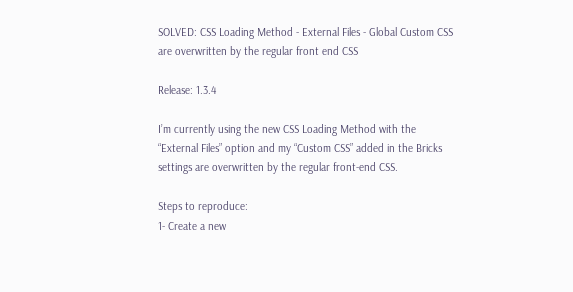SOLVED: CSS Loading Method - External Files - Global Custom CSS are overwritten by the regular front end CSS

Release: 1.3.4

I’m currently using the new CSS Loading Method with the “External Files” option and my “Custom CSS” added in the Bricks settings are overwritten by the regular front-end CSS.

Steps to reproduce:
1- Create a new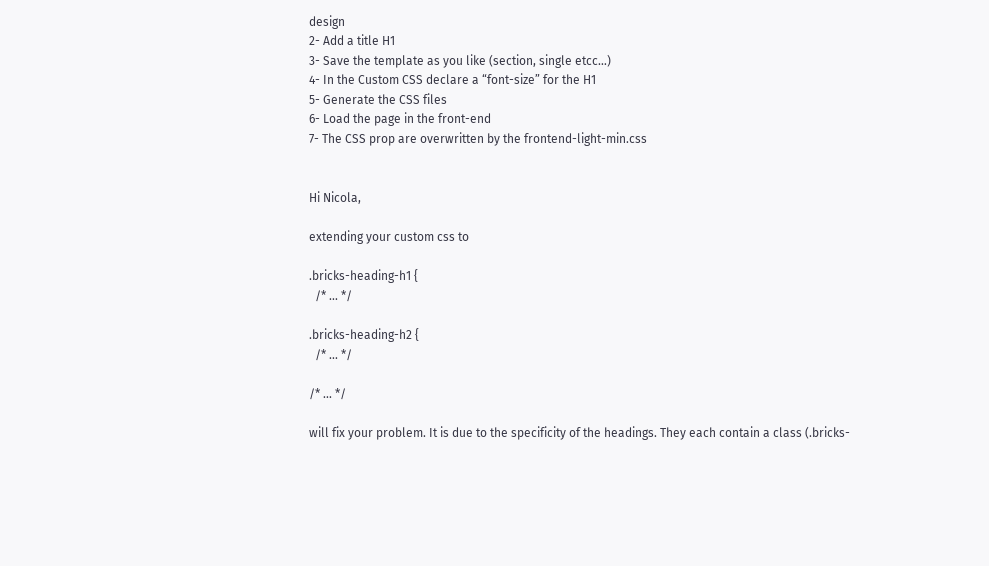design
2- Add a title H1
3- Save the template as you like (section, single etcc…)
4- In the Custom CSS declare a “font-size” for the H1
5- Generate the CSS files
6- Load the page in the front-end
7- The CSS prop are overwritten by the frontend-light-min.css


Hi Nicola,

extending your custom css to

.bricks-heading-h1 {
  /* ... */

.bricks-heading-h2 {
  /* ... */

/* ... */

will fix your problem. It is due to the specificity of the headings. They each contain a class (.bricks-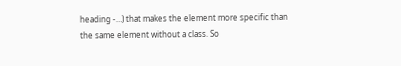heading -…) that makes the element more specific than the same element without a class. So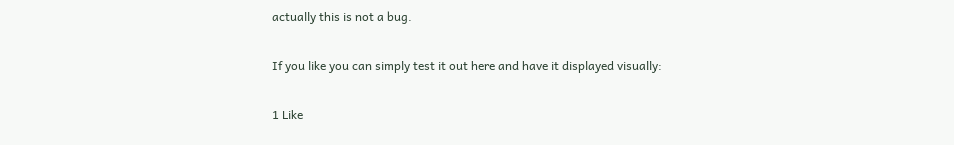actually this is not a bug.

If you like you can simply test it out here and have it displayed visually:

1 Like